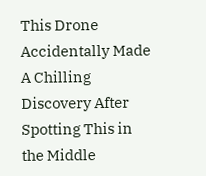This Drone Accidentally Made A Chilling Discovery After Spotting This in the Middle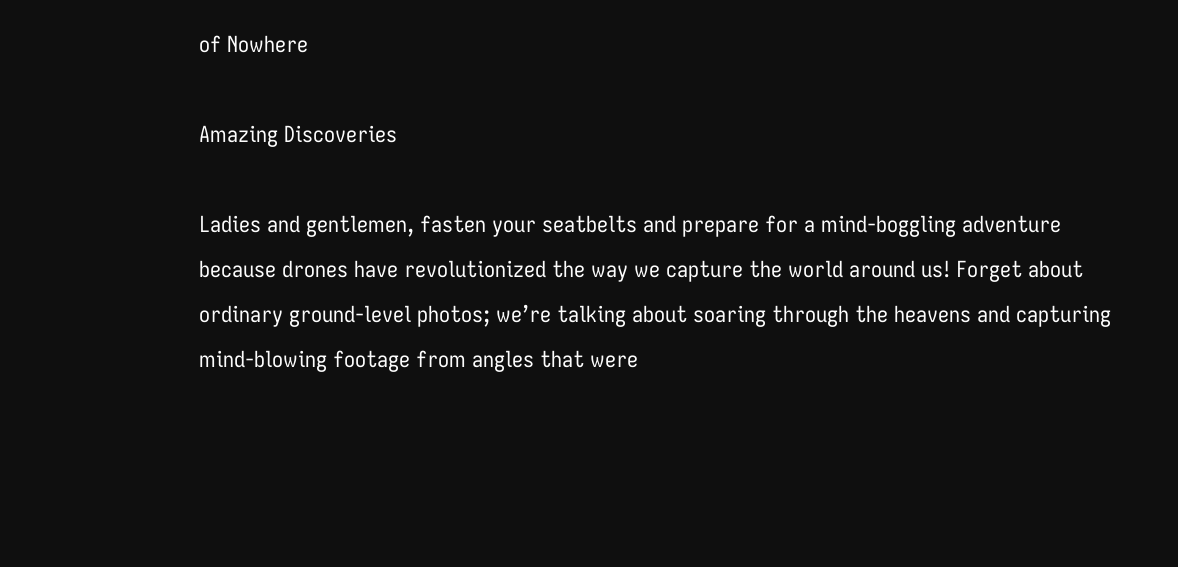of Nowhere

Amazing Discoveries

Ladies and gentlemen, fasten your seatbelts and prepare for a mind-boggling adventure because drones have revolutionized the way we capture the world around us! Forget about ordinary ground-level photos; we’re talking about soaring through the heavens and capturing mind-blowing footage from angles that were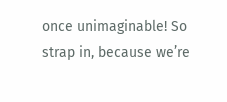once unimaginable! So strap in, because we’re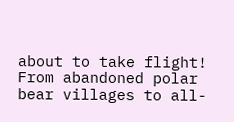about to take flight! From abandoned polar bear villages to all-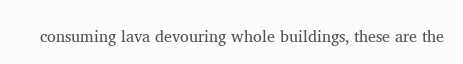consuming lava devouring whole buildings, these are the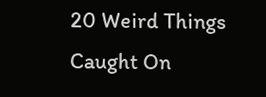20 Weird Things Caught On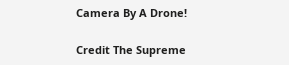Camera By A Drone!

Credit The Supreme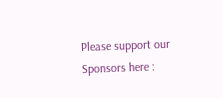Please support our Sponsors here :